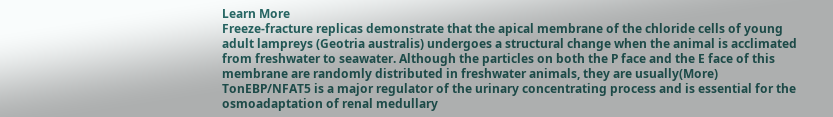Learn More
Freeze-fracture replicas demonstrate that the apical membrane of the chloride cells of young adult lampreys (Geotria australis) undergoes a structural change when the animal is acclimated from freshwater to seawater. Although the particles on both the P face and the E face of this membrane are randomly distributed in freshwater animals, they are usually(More)
TonEBP/NFAT5 is a major regulator of the urinary concentrating process and is essential for the osmoadaptation of renal medullary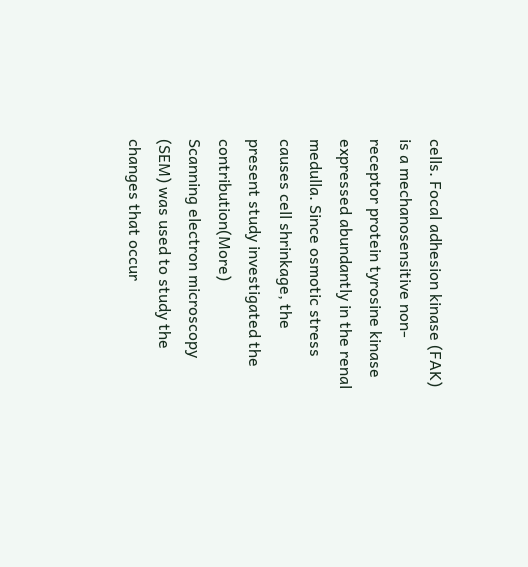cells. Focal adhesion kinase (FAK) is a mechanosensitive non-receptor protein tyrosine kinase expressed abundantly in the renal medulla. Since osmotic stress causes cell shrinkage, the present study investigated the contribution(More)
Scanning electron microscopy (SEM) was used to study the changes that occur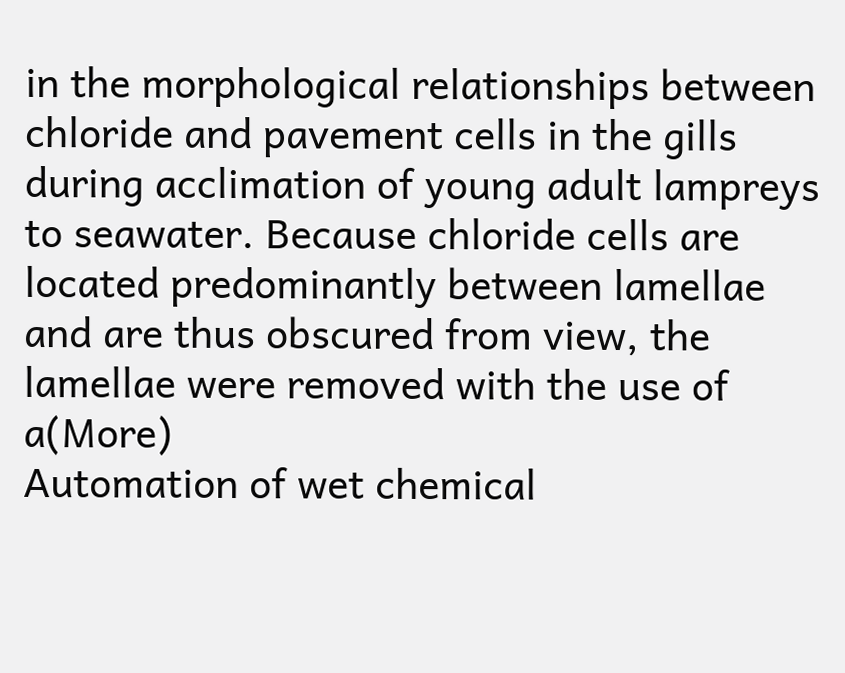in the morphological relationships between chloride and pavement cells in the gills during acclimation of young adult lampreys to seawater. Because chloride cells are located predominantly between lamellae and are thus obscured from view, the lamellae were removed with the use of a(More)
Automation of wet chemical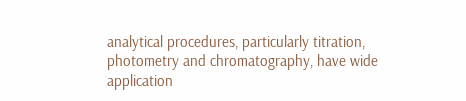analytical procedures, particularly titration, photometry and chromatography, have wide application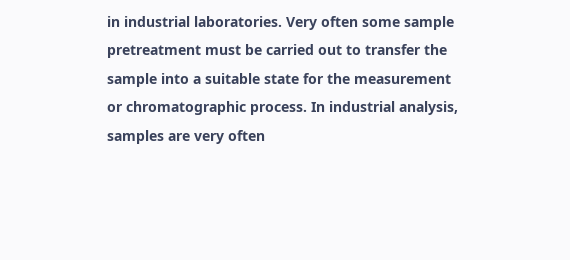in industrial laboratories. Very often some sample pretreatment must be carried out to transfer the sample into a suitable state for the measurement or chromatographic process. In industrial analysis, samples are very often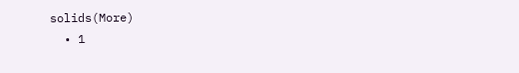solids(More)
  • 1